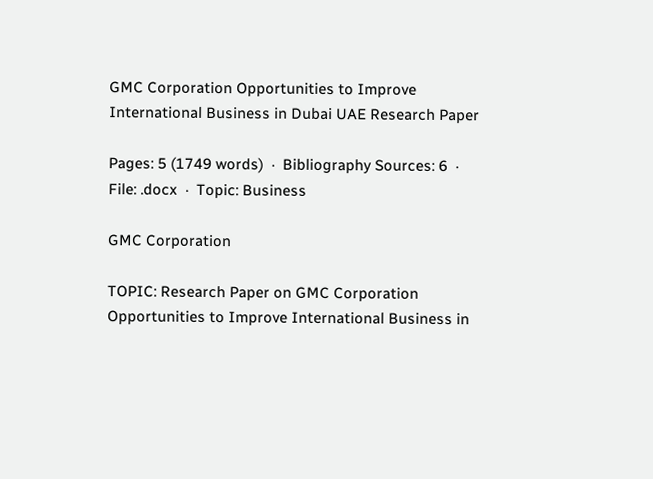GMC Corporation Opportunities to Improve International Business in Dubai UAE Research Paper

Pages: 5 (1749 words)  ·  Bibliography Sources: 6  ·  File: .docx  ·  Topic: Business

GMC Corporation

TOPIC: Research Paper on GMC Corporation Opportunities to Improve International Business in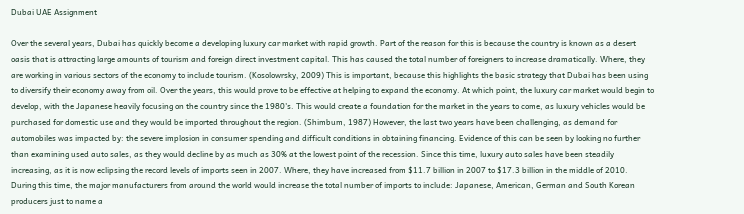Dubai UAE Assignment

Over the several years, Dubai has quickly become a developing luxury car market with rapid growth. Part of the reason for this is because the country is known as a desert oasis that is attracting large amounts of tourism and foreign direct investment capital. This has caused the total number of foreigners to increase dramatically. Where, they are working in various sectors of the economy to include tourism. (Kosolowrsky, 2009) This is important, because this highlights the basic strategy that Dubai has been using to diversify their economy away from oil. Over the years, this would prove to be effective at helping to expand the economy. At which point, the luxury car market would begin to develop, with the Japanese heavily focusing on the country since the 1980's. This would create a foundation for the market in the years to come, as luxury vehicles would be purchased for domestic use and they would be imported throughout the region. (Shimbum, 1987) However, the last two years have been challenging, as demand for automobiles was impacted by: the severe implosion in consumer spending and difficult conditions in obtaining financing. Evidence of this can be seen by looking no further than examining used auto sales, as they would decline by as much as 30% at the lowest point of the recession. Since this time, luxury auto sales have been steadily increasing, as it is now eclipsing the record levels of imports seen in 2007. Where, they have increased from $11.7 billion in 2007 to $17.3 billion in the middle of 2010. During this time, the major manufacturers from around the world would increase the total number of imports to include: Japanese, American, German and South Korean producers just to name a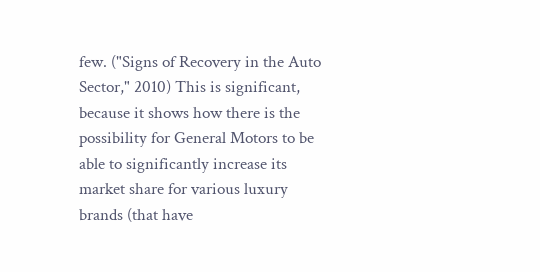few. ("Signs of Recovery in the Auto Sector," 2010) This is significant, because it shows how there is the possibility for General Motors to be able to significantly increase its market share for various luxury brands (that have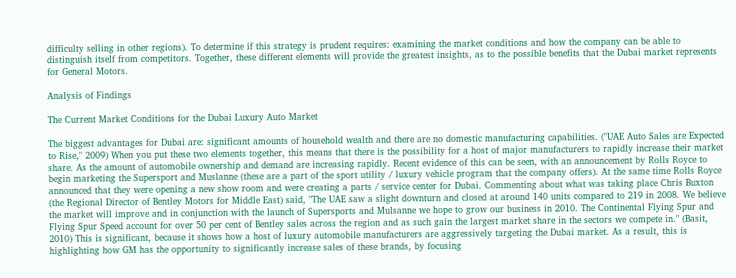difficulty selling in other regions). To determine if this strategy is prudent requires: examining the market conditions and how the company can be able to distinguish itself from competitors. Together, these different elements will provide the greatest insights, as to the possible benefits that the Dubai market represents for General Motors.

Analysis of Findings

The Current Market Conditions for the Dubai Luxury Auto Market

The biggest advantages for Dubai are: significant amounts of household wealth and there are no domestic manufacturing capabilities. ("UAE Auto Sales are Expected to Rise," 2009) When you put these two elements together, this means that there is the possibility for a host of major manufacturers to rapidly increase their market share. As the amount of automobile ownership and demand are increasing rapidly. Recent evidence of this can be seen, with an announcement by Rolls Royce to begin marketing the Supersport and Muslanne (these are a part of the sport utility / luxury vehicle program that the company offers). At the same time Rolls Royce announced that they were opening a new show room and were creating a parts / service center for Dubai. Commenting about what was taking place Chris Buxton (the Regional Director of Bentley Motors for Middle East) said, "The UAE saw a slight downturn and closed at around 140 units compared to 219 in 2008. We believe the market will improve and in conjunction with the launch of Supersports and Mulsanne we hope to grow our business in 2010. The Continental Flying Spur and Flying Spur Speed account for over 50 per cent of Bentley sales across the region and as such gain the largest market share in the sectors we compete in." (Basit, 2010) This is significant, because it shows how a host of luxury automobile manufacturers are aggressively targeting the Dubai market. As a result, this is highlighting how GM has the opportunity to significantly increase sales of these brands, by focusing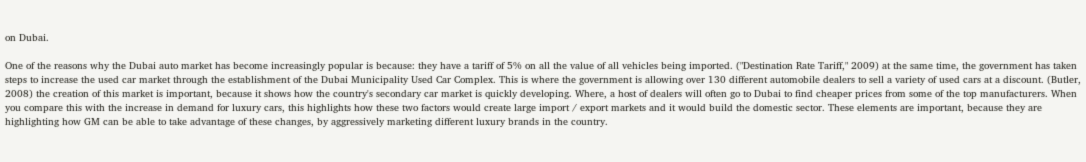on Dubai.

One of the reasons why the Dubai auto market has become increasingly popular is because: they have a tariff of 5% on all the value of all vehicles being imported. ("Destination Rate Tariff," 2009) at the same time, the government has taken steps to increase the used car market through the establishment of the Dubai Municipality Used Car Complex. This is where the government is allowing over 130 different automobile dealers to sell a variety of used cars at a discount. (Butler, 2008) the creation of this market is important, because it shows how the country's secondary car market is quickly developing. Where, a host of dealers will often go to Dubai to find cheaper prices from some of the top manufacturers. When you compare this with the increase in demand for luxury cars, this highlights how these two factors would create large import / export markets and it would build the domestic sector. These elements are important, because they are highlighting how GM can be able to take advantage of these changes, by aggressively marketing different luxury brands in the country.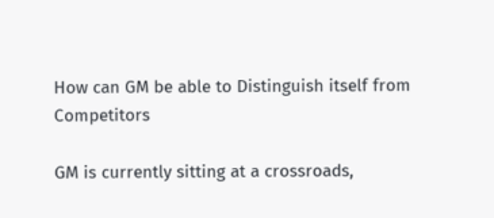How can GM be able to Distinguish itself from Competitors

GM is currently sitting at a crossroads,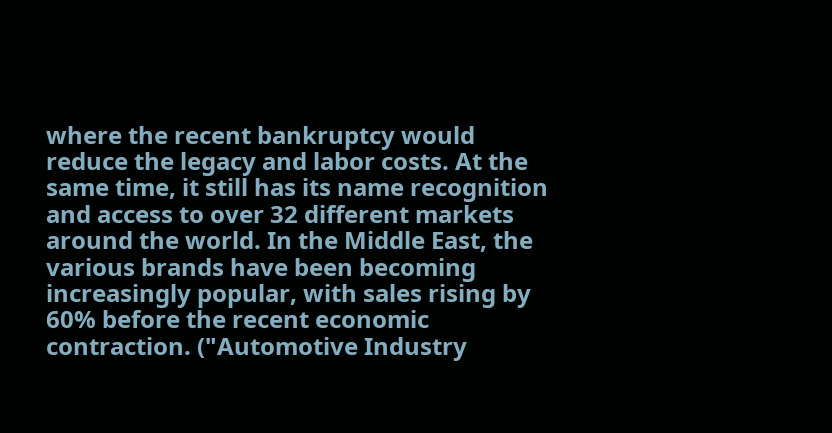where the recent bankruptcy would reduce the legacy and labor costs. At the same time, it still has its name recognition and access to over 32 different markets around the world. In the Middle East, the various brands have been becoming increasingly popular, with sales rising by 60% before the recent economic contraction. ("Automotive Industry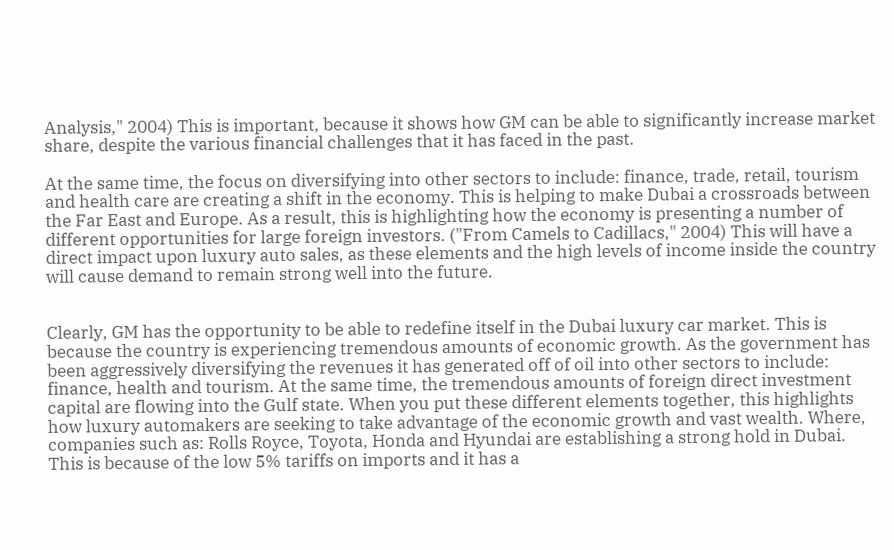Analysis," 2004) This is important, because it shows how GM can be able to significantly increase market share, despite the various financial challenges that it has faced in the past.

At the same time, the focus on diversifying into other sectors to include: finance, trade, retail, tourism and health care are creating a shift in the economy. This is helping to make Dubai a crossroads between the Far East and Europe. As a result, this is highlighting how the economy is presenting a number of different opportunities for large foreign investors. ("From Camels to Cadillacs," 2004) This will have a direct impact upon luxury auto sales, as these elements and the high levels of income inside the country will cause demand to remain strong well into the future.


Clearly, GM has the opportunity to be able to redefine itself in the Dubai luxury car market. This is because the country is experiencing tremendous amounts of economic growth. As the government has been aggressively diversifying the revenues it has generated off of oil into other sectors to include: finance, health and tourism. At the same time, the tremendous amounts of foreign direct investment capital are flowing into the Gulf state. When you put these different elements together, this highlights how luxury automakers are seeking to take advantage of the economic growth and vast wealth. Where, companies such as: Rolls Royce, Toyota, Honda and Hyundai are establishing a strong hold in Dubai. This is because of the low 5% tariffs on imports and it has a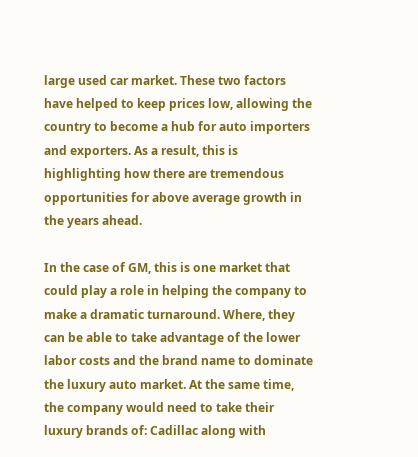large used car market. These two factors have helped to keep prices low, allowing the country to become a hub for auto importers and exporters. As a result, this is highlighting how there are tremendous opportunities for above average growth in the years ahead.

In the case of GM, this is one market that could play a role in helping the company to make a dramatic turnaround. Where, they can be able to take advantage of the lower labor costs and the brand name to dominate the luxury auto market. At the same time, the company would need to take their luxury brands of: Cadillac along with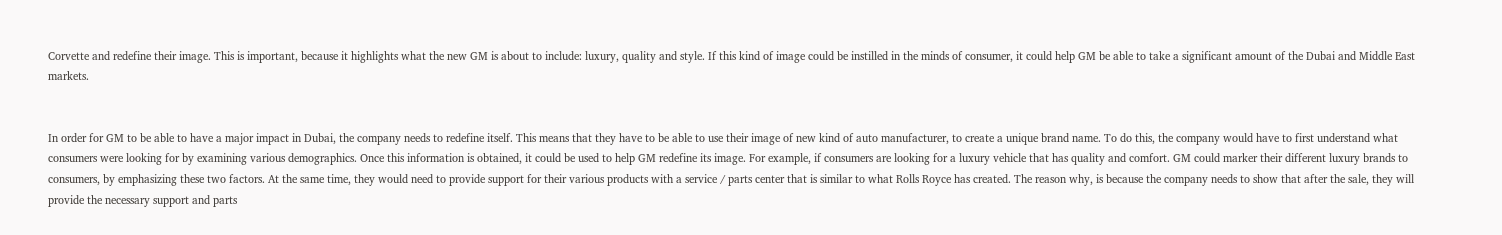Corvette and redefine their image. This is important, because it highlights what the new GM is about to include: luxury, quality and style. If this kind of image could be instilled in the minds of consumer, it could help GM be able to take a significant amount of the Dubai and Middle East markets.


In order for GM to be able to have a major impact in Dubai, the company needs to redefine itself. This means that they have to be able to use their image of new kind of auto manufacturer, to create a unique brand name. To do this, the company would have to first understand what consumers were looking for by examining various demographics. Once this information is obtained, it could be used to help GM redefine its image. For example, if consumers are looking for a luxury vehicle that has quality and comfort. GM could marker their different luxury brands to consumers, by emphasizing these two factors. At the same time, they would need to provide support for their various products with a service / parts center that is similar to what Rolls Royce has created. The reason why, is because the company needs to show that after the sale, they will provide the necessary support and parts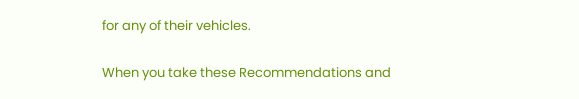for any of their vehicles.

When you take these Recommendations and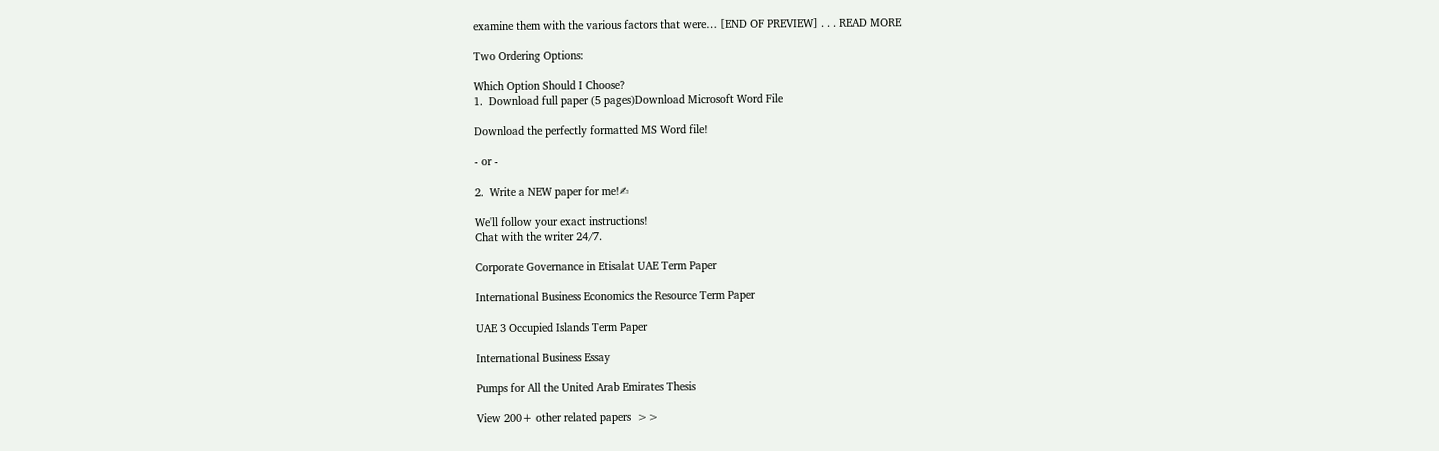examine them with the various factors that were… [END OF PREVIEW] . . . READ MORE

Two Ordering Options:

Which Option Should I Choose?
1.  Download full paper (5 pages)Download Microsoft Word File

Download the perfectly formatted MS Word file!

- or -

2.  Write a NEW paper for me!✍

We'll follow your exact instructions!
Chat with the writer 24/7.

Corporate Governance in Etisalat UAE Term Paper

International Business Economics the Resource Term Paper

UAE 3 Occupied Islands Term Paper

International Business Essay

Pumps for All the United Arab Emirates Thesis

View 200+ other related papers  >>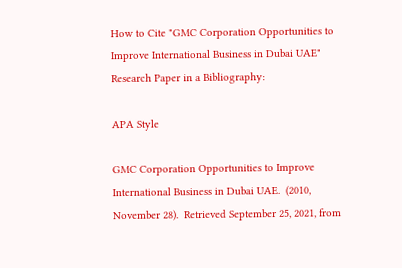How to Cite "GMC Corporation Opportunities to Improve International Business in Dubai UAE" Research Paper in a Bibliography:

APA Style

GMC Corporation Opportunities to Improve International Business in Dubai UAE.  (2010, November 28).  Retrieved September 25, 2021, from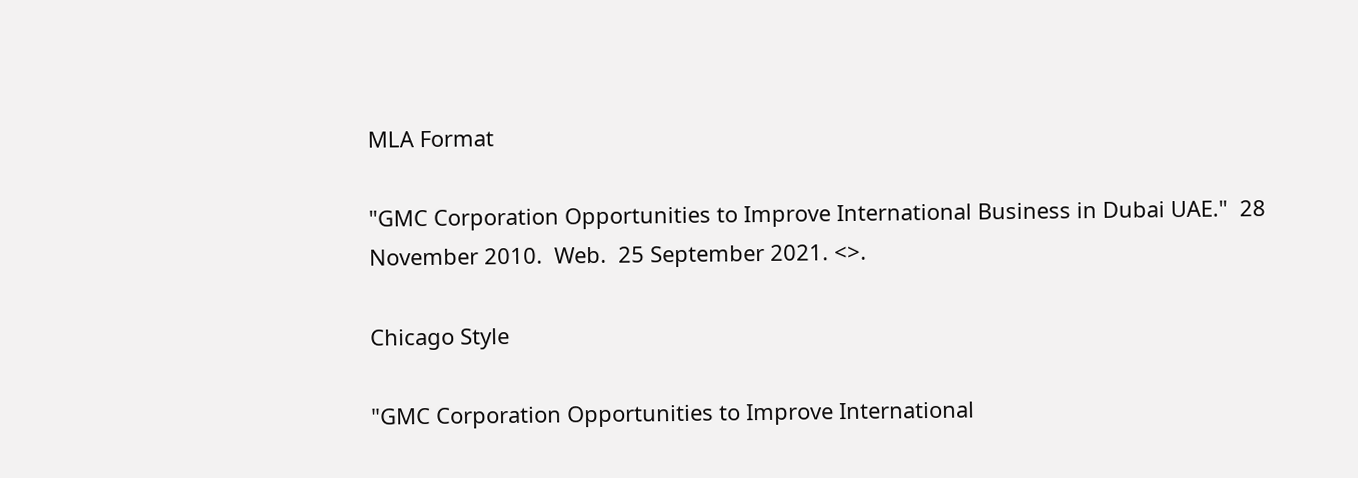MLA Format

"GMC Corporation Opportunities to Improve International Business in Dubai UAE."  28 November 2010.  Web.  25 September 2021. <>.

Chicago Style

"GMC Corporation Opportunities to Improve International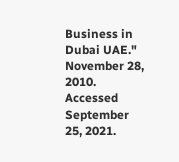Business in Dubai UAE."  November 28, 2010.  Accessed September 25, 2021.